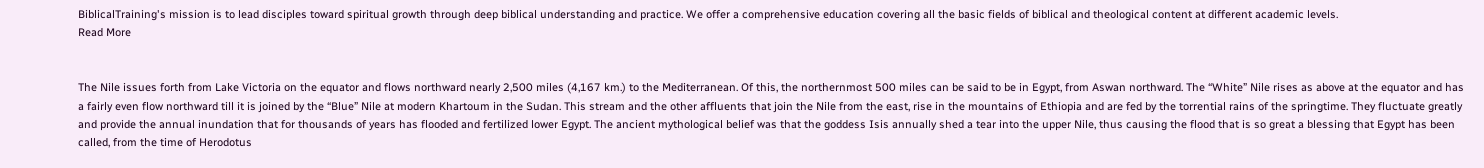BiblicalTraining's mission is to lead disciples toward spiritual growth through deep biblical understanding and practice. We offer a comprehensive education covering all the basic fields of biblical and theological content at different academic levels.
Read More


The Nile issues forth from Lake Victoria on the equator and flows northward nearly 2,500 miles (4,167 km.) to the Mediterranean. Of this, the northernmost 500 miles can be said to be in Egypt, from Aswan northward. The “White” Nile rises as above at the equator and has a fairly even flow northward till it is joined by the “Blue” Nile at modern Khartoum in the Sudan. This stream and the other affluents that join the Nile from the east, rise in the mountains of Ethiopia and are fed by the torrential rains of the springtime. They fluctuate greatly and provide the annual inundation that for thousands of years has flooded and fertilized lower Egypt. The ancient mythological belief was that the goddess Isis annually shed a tear into the upper Nile, thus causing the flood that is so great a blessing that Egypt has been called, from the time of Herodotus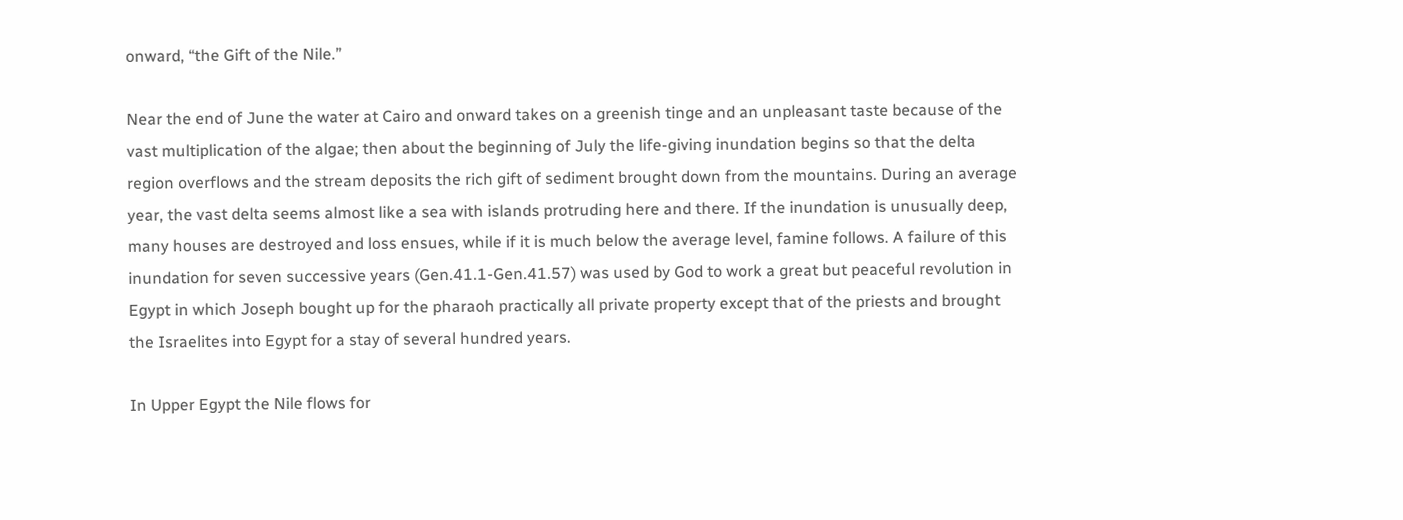onward, “the Gift of the Nile.”

Near the end of June the water at Cairo and onward takes on a greenish tinge and an unpleasant taste because of the vast multiplication of the algae; then about the beginning of July the life-giving inundation begins so that the delta region overflows and the stream deposits the rich gift of sediment brought down from the mountains. During an average year, the vast delta seems almost like a sea with islands protruding here and there. If the inundation is unusually deep, many houses are destroyed and loss ensues, while if it is much below the average level, famine follows. A failure of this inundation for seven successive years (Gen.41.1-Gen.41.57) was used by God to work a great but peaceful revolution in Egypt in which Joseph bought up for the pharaoh practically all private property except that of the priests and brought the Israelites into Egypt for a stay of several hundred years.

In Upper Egypt the Nile flows for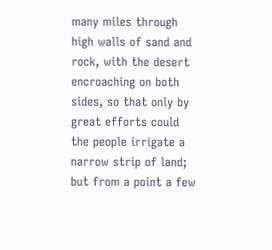many miles through high walls of sand and rock, with the desert encroaching on both sides, so that only by great efforts could the people irrigate a narrow strip of land; but from a point a few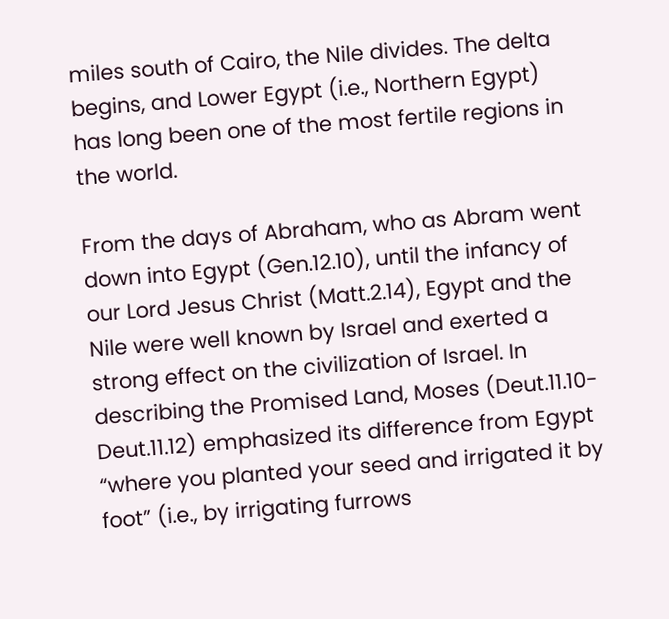miles south of Cairo, the Nile divides. The delta begins, and Lower Egypt (i.e., Northern Egypt) has long been one of the most fertile regions in the world.

From the days of Abraham, who as Abram went down into Egypt (Gen.12.10), until the infancy of our Lord Jesus Christ (Matt.2.14), Egypt and the Nile were well known by Israel and exerted a strong effect on the civilization of Israel. In describing the Promised Land, Moses (Deut.11.10-Deut.11.12) emphasized its difference from Egypt “where you planted your seed and irrigated it by foot” (i.e., by irrigating furrows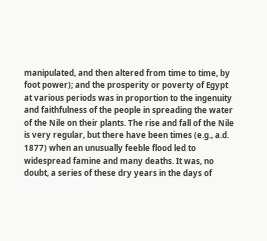manipulated, and then altered from time to time, by foot power); and the prosperity or poverty of Egypt at various periods was in proportion to the ingenuity and faithfulness of the people in spreading the water of the Nile on their plants. The rise and fall of the Nile is very regular, but there have been times (e.g., a.d. 1877) when an unusually feeble flood led to widespread famine and many deaths. It was, no doubt, a series of these dry years in the days of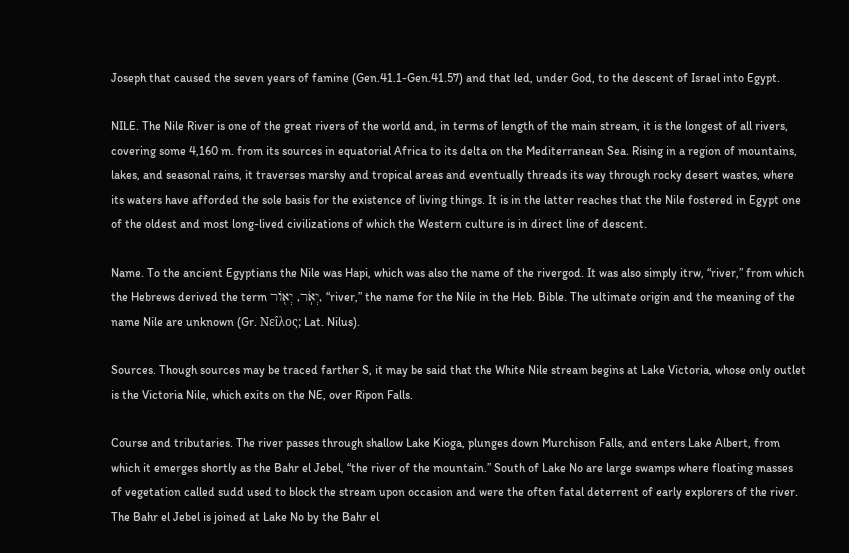Joseph that caused the seven years of famine (Gen.41.1-Gen.41.57) and that led, under God, to the descent of Israel into Egypt.

NILE. The Nile River is one of the great rivers of the world and, in terms of length of the main stream, it is the longest of all rivers, covering some 4,160 m. from its sources in equatorial Africa to its delta on the Mediterranean Sea. Rising in a region of mountains, lakes, and seasonal rains, it traverses marshy and tropical areas and eventually threads its way through rocky desert wastes, where its waters have afforded the sole basis for the existence of living things. It is in the latter reaches that the Nile fostered in Egypt one of the oldest and most long-lived civilizations of which the Western culture is in direct line of descent.

Name. To the ancient Egyptians the Nile was Hapi, which was also the name of the rivergod. It was also simply itrw, “river,” from which the Hebrews derived the term יְאֹֽר, יְאֹ֖ור, “river,” the name for the Nile in the Heb. Bible. The ultimate origin and the meaning of the name Nile are unknown (Gr. Νει̂λος; Lat. Nilus).

Sources. Though sources may be traced farther S, it may be said that the White Nile stream begins at Lake Victoria, whose only outlet is the Victoria Nile, which exits on the NE, over Ripon Falls.

Course and tributaries. The river passes through shallow Lake Kioga, plunges down Murchison Falls, and enters Lake Albert, from which it emerges shortly as the Bahr el Jebel, “the river of the mountain.” South of Lake No are large swamps where floating masses of vegetation called sudd used to block the stream upon occasion and were the often fatal deterrent of early explorers of the river. The Bahr el Jebel is joined at Lake No by the Bahr el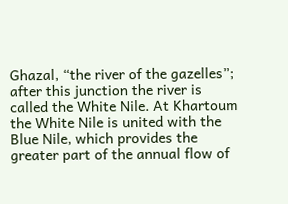Ghazal, “the river of the gazelles”; after this junction the river is called the White Nile. At Khartoum the White Nile is united with the Blue Nile, which provides the greater part of the annual flow of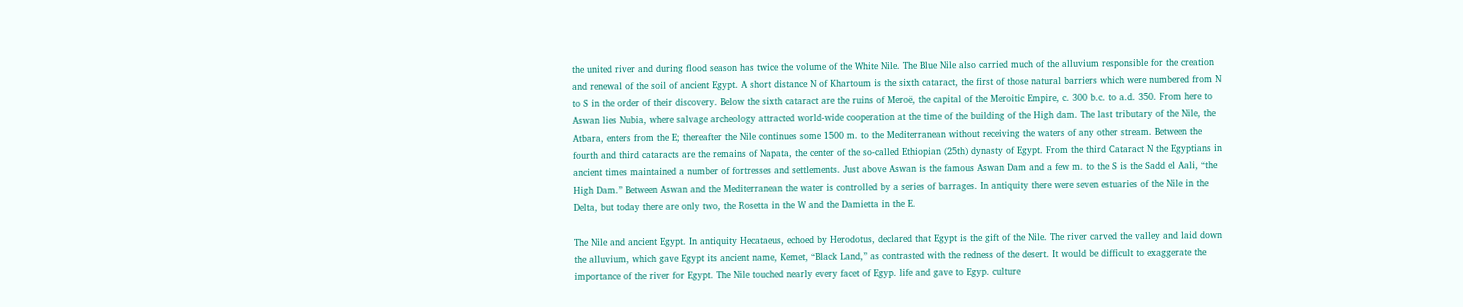the united river and during flood season has twice the volume of the White Nile. The Blue Nile also carried much of the alluvium responsible for the creation and renewal of the soil of ancient Egypt. A short distance N of Khartoum is the sixth cataract, the first of those natural barriers which were numbered from N to S in the order of their discovery. Below the sixth cataract are the ruins of Meroë, the capital of the Meroitic Empire, c. 300 b.c. to a.d. 350. From here to Aswan lies Nubia, where salvage archeology attracted world-wide cooperation at the time of the building of the High dam. The last tributary of the Nile, the Atbara, enters from the E; thereafter the Nile continues some 1500 m. to the Mediterranean without receiving the waters of any other stream. Between the fourth and third cataracts are the remains of Napata, the center of the so-called Ethiopian (25th) dynasty of Egypt. From the third Cataract N the Egyptians in ancient times maintained a number of fortresses and settlements. Just above Aswan is the famous Aswan Dam and a few m. to the S is the Sadd el Aali, “the High Dam.” Between Aswan and the Mediterranean the water is controlled by a series of barrages. In antiquity there were seven estuaries of the Nile in the Delta, but today there are only two, the Rosetta in the W and the Damietta in the E.

The Nile and ancient Egypt. In antiquity Hecataeus, echoed by Herodotus, declared that Egypt is the gift of the Nile. The river carved the valley and laid down the alluvium, which gave Egypt its ancient name, Kemet, “Black Land,” as contrasted with the redness of the desert. It would be difficult to exaggerate the importance of the river for Egypt. The Nile touched nearly every facet of Egyp. life and gave to Egyp. culture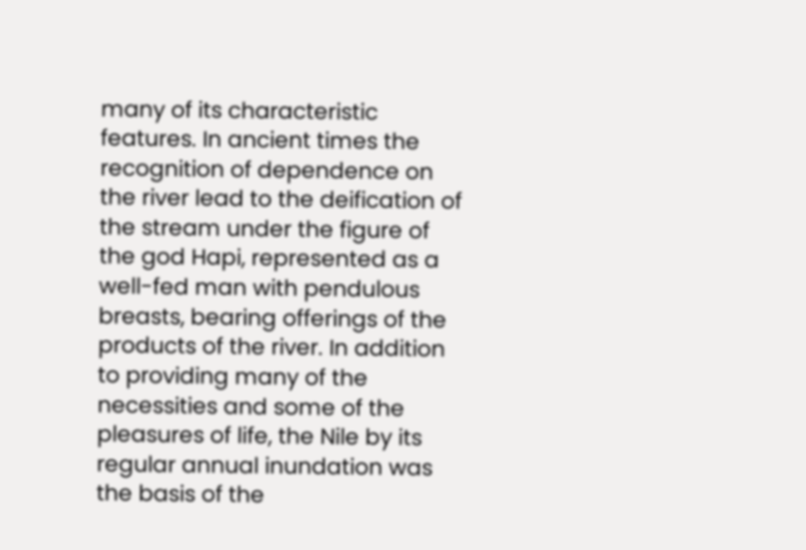many of its characteristic features. In ancient times the recognition of dependence on the river lead to the deification of the stream under the figure of the god Hapi, represented as a well-fed man with pendulous breasts, bearing offerings of the products of the river. In addition to providing many of the necessities and some of the pleasures of life, the Nile by its regular annual inundation was the basis of the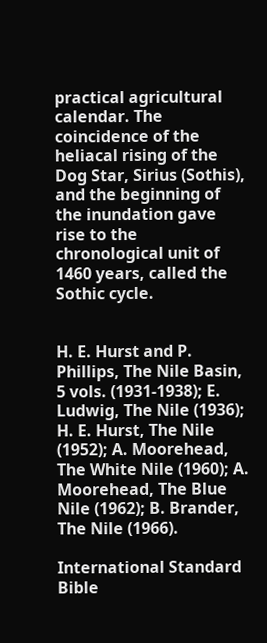practical agricultural calendar. The coincidence of the heliacal rising of the Dog Star, Sirius (Sothis), and the beginning of the inundation gave rise to the chronological unit of 1460 years, called the Sothic cycle.


H. E. Hurst and P. Phillips, The Nile Basin, 5 vols. (1931-1938); E. Ludwig, The Nile (1936); H. E. Hurst, The Nile (1952); A. Moorehead, The White Nile (1960); A. Moorehead, The Blue Nile (1962); B. Brander, The Nile (1966).

International Standard Bible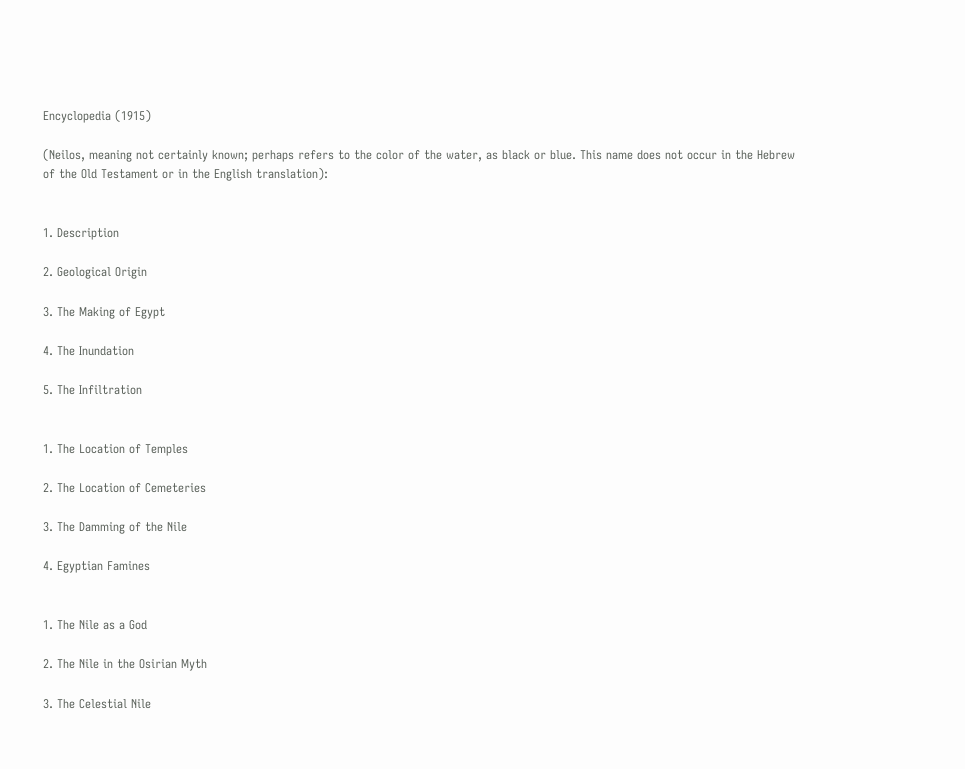Encyclopedia (1915)

(Neilos, meaning not certainly known; perhaps refers to the color of the water, as black or blue. This name does not occur in the Hebrew of the Old Testament or in the English translation):


1. Description

2. Geological Origin

3. The Making of Egypt

4. The Inundation

5. The Infiltration


1. The Location of Temples

2. The Location of Cemeteries

3. The Damming of the Nile

4. Egyptian Famines


1. The Nile as a God

2. The Nile in the Osirian Myth

3. The Celestial Nile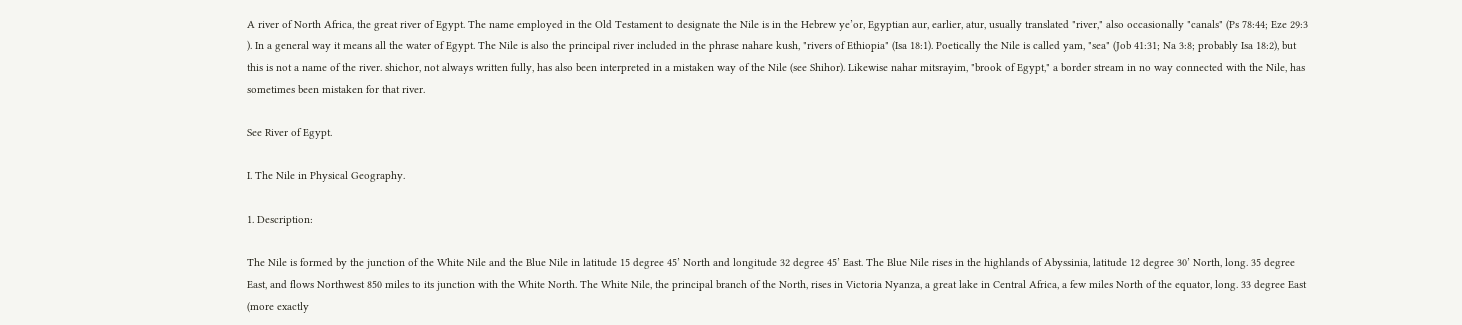A river of North Africa, the great river of Egypt. The name employed in the Old Testament to designate the Nile is in the Hebrew ye’or, Egyptian aur, earlier, atur, usually translated "river," also occasionally "canals" (Ps 78:44; Eze 29:3 ). In a general way it means all the water of Egypt. The Nile is also the principal river included in the phrase nahare kush, "rivers of Ethiopia" (Isa 18:1). Poetically the Nile is called yam, "sea" (Job 41:31; Na 3:8; probably Isa 18:2), but this is not a name of the river. shichor, not always written fully, has also been interpreted in a mistaken way of the Nile (see Shihor). Likewise nahar mitsrayim, "brook of Egypt," a border stream in no way connected with the Nile, has sometimes been mistaken for that river.

See River of Egypt.

I. The Nile in Physical Geography.

1. Description:

The Nile is formed by the junction of the White Nile and the Blue Nile in latitude 15 degree 45’ North and longitude 32 degree 45’ East. The Blue Nile rises in the highlands of Abyssinia, latitude 12 degree 30’ North, long. 35 degree East, and flows Northwest 850 miles to its junction with the White North. The White Nile, the principal branch of the North, rises in Victoria Nyanza, a great lake in Central Africa, a few miles North of the equator, long. 33 degree East (more exactly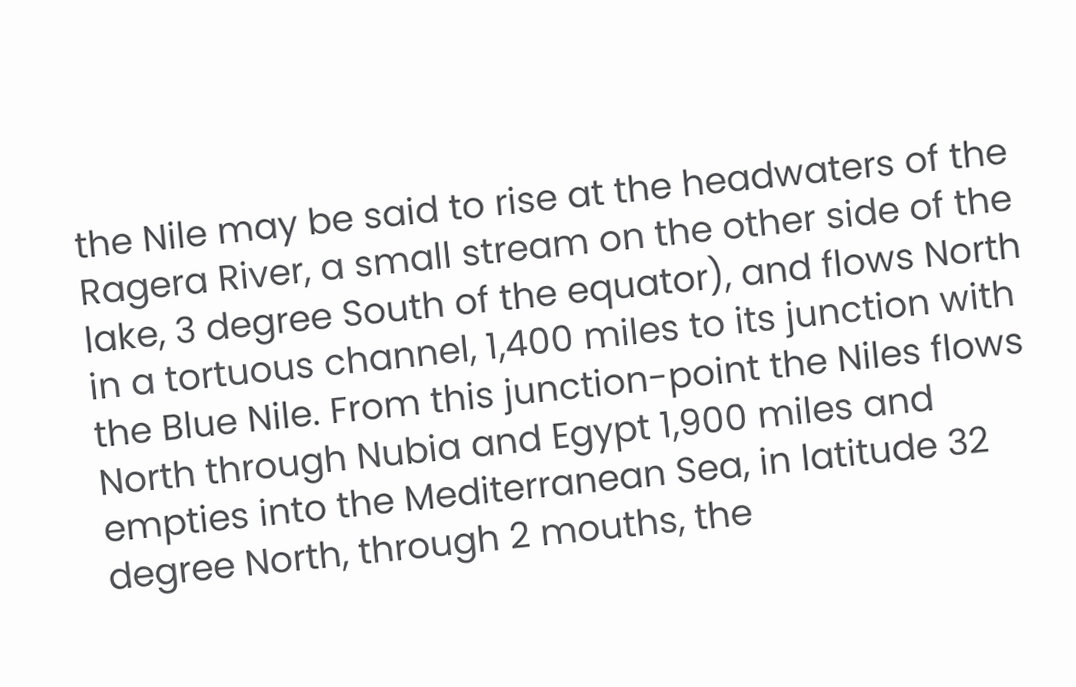the Nile may be said to rise at the headwaters of the Ragera River, a small stream on the other side of the lake, 3 degree South of the equator), and flows North in a tortuous channel, 1,400 miles to its junction with the Blue Nile. From this junction-point the Niles flows North through Nubia and Egypt 1,900 miles and empties into the Mediterranean Sea, in latitude 32 degree North, through 2 mouths, the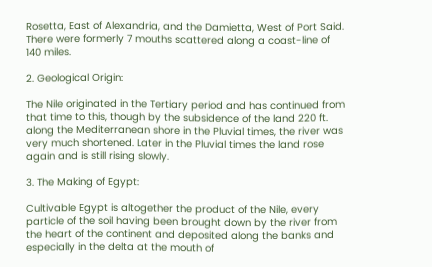Rosetta, East of Alexandria, and the Damietta, West of Port Said. There were formerly 7 mouths scattered along a coast-line of 140 miles.

2. Geological Origin:

The Nile originated in the Tertiary period and has continued from that time to this, though by the subsidence of the land 220 ft. along the Mediterranean shore in the Pluvial times, the river was very much shortened. Later in the Pluvial times the land rose again and is still rising slowly.

3. The Making of Egypt:

Cultivable Egypt is altogether the product of the Nile, every particle of the soil having been brought down by the river from the heart of the continent and deposited along the banks and especially in the delta at the mouth of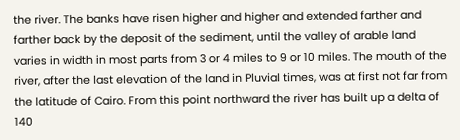the river. The banks have risen higher and higher and extended farther and farther back by the deposit of the sediment, until the valley of arable land varies in width in most parts from 3 or 4 miles to 9 or 10 miles. The mouth of the river, after the last elevation of the land in Pluvial times, was at first not far from the latitude of Cairo. From this point northward the river has built up a delta of 140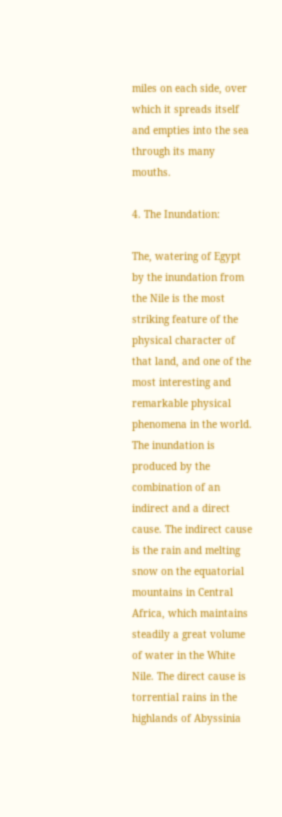miles on each side, over which it spreads itself and empties into the sea through its many mouths.

4. The Inundation:

The, watering of Egypt by the inundation from the Nile is the most striking feature of the physical character of that land, and one of the most interesting and remarkable physical phenomena in the world. The inundation is produced by the combination of an indirect and a direct cause. The indirect cause is the rain and melting snow on the equatorial mountains in Central Africa, which maintains steadily a great volume of water in the White Nile. The direct cause is torrential rains in the highlands of Abyssinia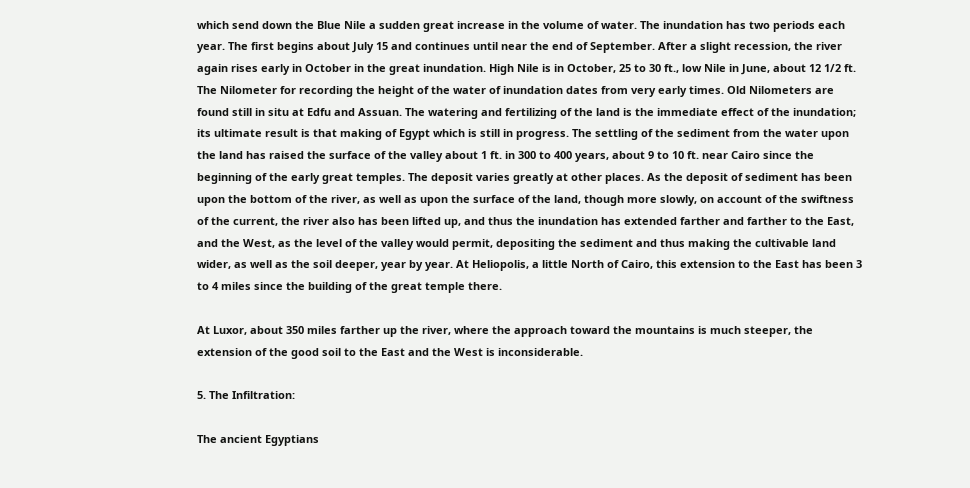which send down the Blue Nile a sudden great increase in the volume of water. The inundation has two periods each year. The first begins about July 15 and continues until near the end of September. After a slight recession, the river again rises early in October in the great inundation. High Nile is in October, 25 to 30 ft., low Nile in June, about 12 1/2 ft. The Nilometer for recording the height of the water of inundation dates from very early times. Old Nilometers are found still in situ at Edfu and Assuan. The watering and fertilizing of the land is the immediate effect of the inundation; its ultimate result is that making of Egypt which is still in progress. The settling of the sediment from the water upon the land has raised the surface of the valley about 1 ft. in 300 to 400 years, about 9 to 10 ft. near Cairo since the beginning of the early great temples. The deposit varies greatly at other places. As the deposit of sediment has been upon the bottom of the river, as well as upon the surface of the land, though more slowly, on account of the swiftness of the current, the river also has been lifted up, and thus the inundation has extended farther and farther to the East, and the West, as the level of the valley would permit, depositing the sediment and thus making the cultivable land wider, as well as the soil deeper, year by year. At Heliopolis, a little North of Cairo, this extension to the East has been 3 to 4 miles since the building of the great temple there.

At Luxor, about 350 miles farther up the river, where the approach toward the mountains is much steeper, the extension of the good soil to the East and the West is inconsiderable.

5. The Infiltration:

The ancient Egyptians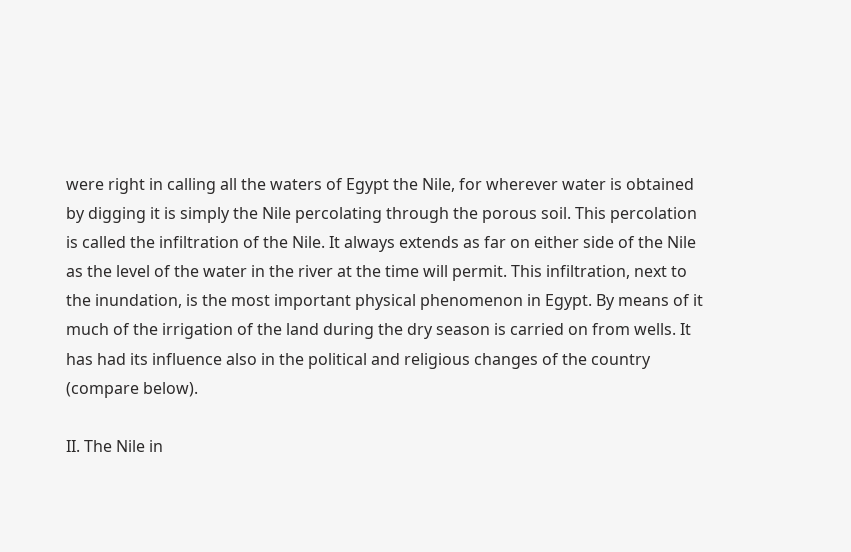were right in calling all the waters of Egypt the Nile, for wherever water is obtained by digging it is simply the Nile percolating through the porous soil. This percolation is called the infiltration of the Nile. It always extends as far on either side of the Nile as the level of the water in the river at the time will permit. This infiltration, next to the inundation, is the most important physical phenomenon in Egypt. By means of it much of the irrigation of the land during the dry season is carried on from wells. It has had its influence also in the political and religious changes of the country (compare below).

II. The Nile in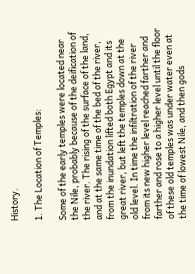History.

1. The Location of Temples:

Some of the early temples were located near the Nile, probably because of the deification of the river. The rising of the surface of the land, and at the same time of the bed of the river, from the inundation lifted both Egypt and its great river, but left the temples down at the old level. In time the infiltration of the river from its new higher level reached farther and farther and rose to a higher level until the floor of these old temples was under water even at the time of lowest Nile, and then gods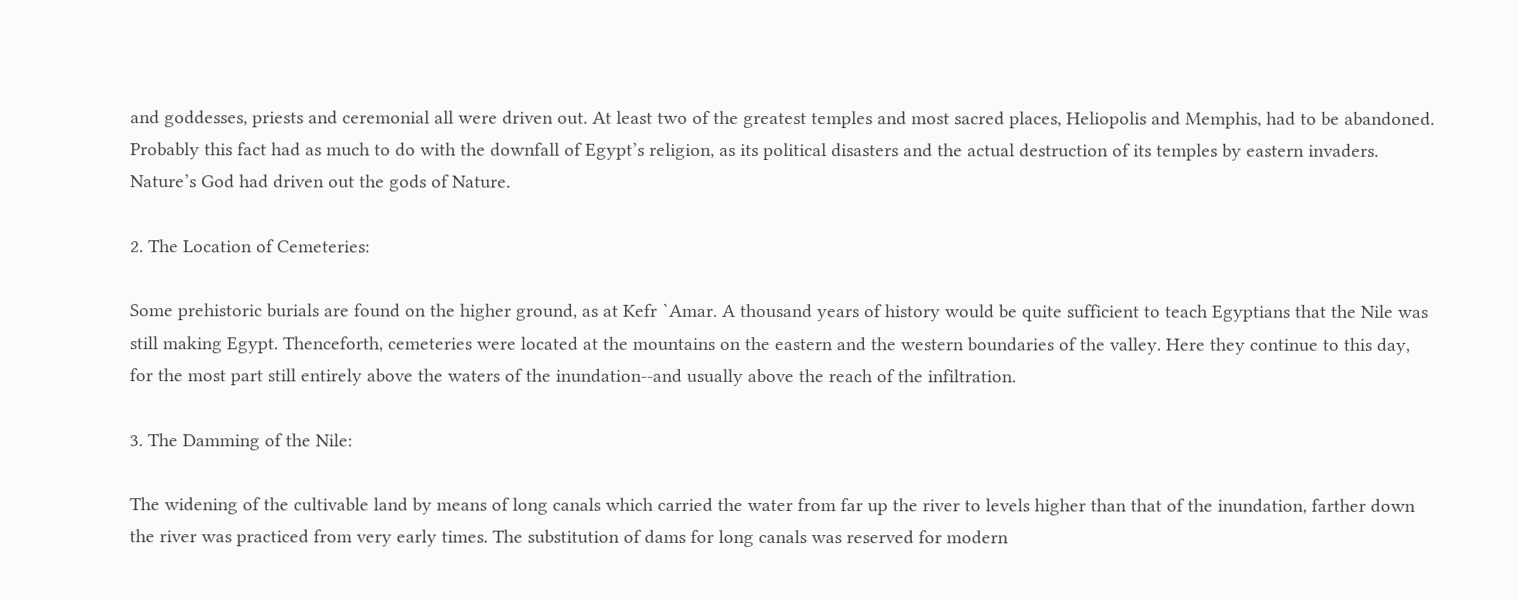and goddesses, priests and ceremonial all were driven out. At least two of the greatest temples and most sacred places, Heliopolis and Memphis, had to be abandoned. Probably this fact had as much to do with the downfall of Egypt’s religion, as its political disasters and the actual destruction of its temples by eastern invaders. Nature’s God had driven out the gods of Nature.

2. The Location of Cemeteries:

Some prehistoric burials are found on the higher ground, as at Kefr `Amar. A thousand years of history would be quite sufficient to teach Egyptians that the Nile was still making Egypt. Thenceforth, cemeteries were located at the mountains on the eastern and the western boundaries of the valley. Here they continue to this day, for the most part still entirely above the waters of the inundation--and usually above the reach of the infiltration.

3. The Damming of the Nile:

The widening of the cultivable land by means of long canals which carried the water from far up the river to levels higher than that of the inundation, farther down the river was practiced from very early times. The substitution of dams for long canals was reserved for modern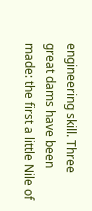engineering skill. Three great dams have been made: the first a little Nile of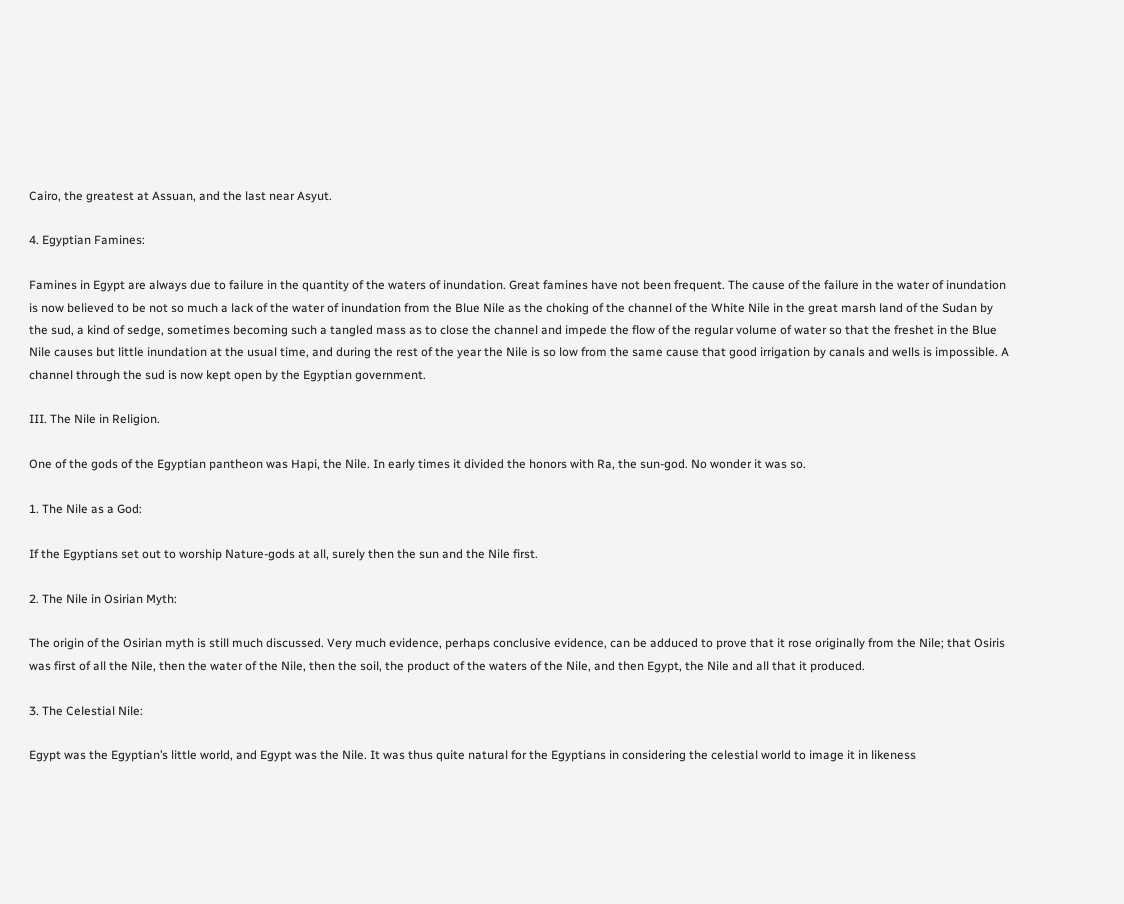Cairo, the greatest at Assuan, and the last near Asyut.

4. Egyptian Famines:

Famines in Egypt are always due to failure in the quantity of the waters of inundation. Great famines have not been frequent. The cause of the failure in the water of inundation is now believed to be not so much a lack of the water of inundation from the Blue Nile as the choking of the channel of the White Nile in the great marsh land of the Sudan by the sud, a kind of sedge, sometimes becoming such a tangled mass as to close the channel and impede the flow of the regular volume of water so that the freshet in the Blue Nile causes but little inundation at the usual time, and during the rest of the year the Nile is so low from the same cause that good irrigation by canals and wells is impossible. A channel through the sud is now kept open by the Egyptian government.

III. The Nile in Religion.

One of the gods of the Egyptian pantheon was Hapi, the Nile. In early times it divided the honors with Ra, the sun-god. No wonder it was so.

1. The Nile as a God:

If the Egyptians set out to worship Nature-gods at all, surely then the sun and the Nile first.

2. The Nile in Osirian Myth:

The origin of the Osirian myth is still much discussed. Very much evidence, perhaps conclusive evidence, can be adduced to prove that it rose originally from the Nile; that Osiris was first of all the Nile, then the water of the Nile, then the soil, the product of the waters of the Nile, and then Egypt, the Nile and all that it produced.

3. The Celestial Nile:

Egypt was the Egyptian’s little world, and Egypt was the Nile. It was thus quite natural for the Egyptians in considering the celestial world to image it in likeness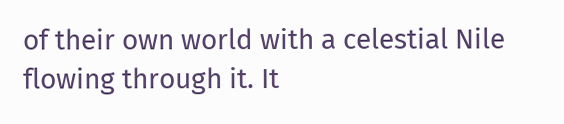of their own world with a celestial Nile flowing through it. It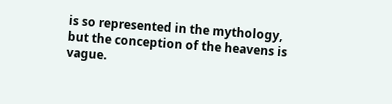is so represented in the mythology, but the conception of the heavens is vague.